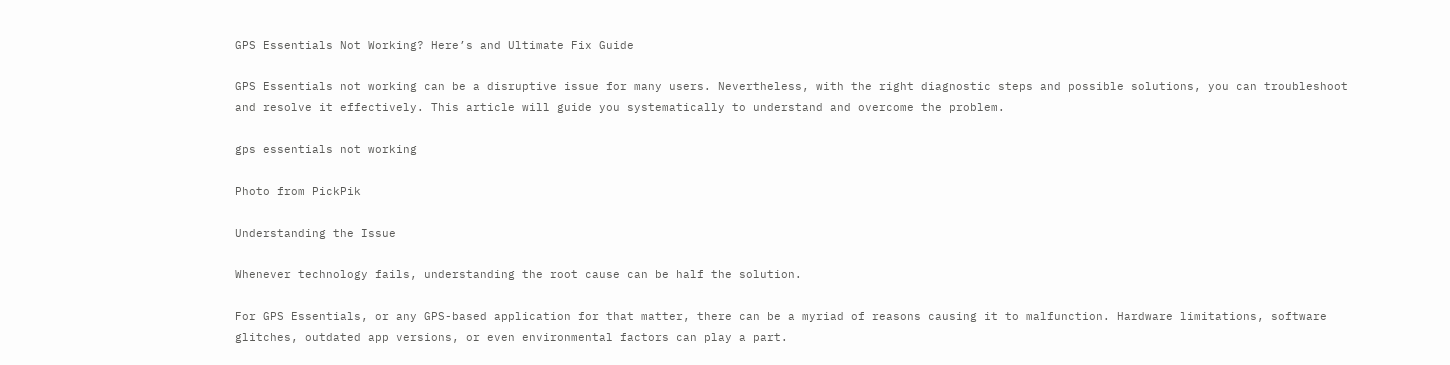GPS Essentials Not Working? Here’s and Ultimate Fix Guide

GPS Essentials not working can be a disruptive issue for many users. Nevertheless, with the right diagnostic steps and possible solutions, you can troubleshoot and resolve it effectively. This article will guide you systematically to understand and overcome the problem.

gps essentials not working

Photo from PickPik

Understanding the Issue

Whenever technology fails, understanding the root cause can be half the solution.

For GPS Essentials, or any GPS-based application for that matter, there can be a myriad of reasons causing it to malfunction. Hardware limitations, software glitches, outdated app versions, or even environmental factors can play a part.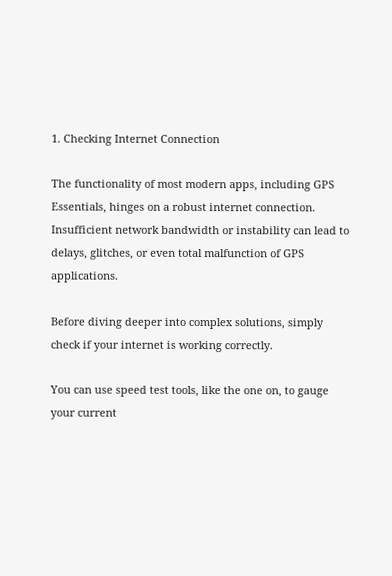1. Checking Internet Connection

The functionality of most modern apps, including GPS Essentials, hinges on a robust internet connection. Insufficient network bandwidth or instability can lead to delays, glitches, or even total malfunction of GPS applications.

Before diving deeper into complex solutions, simply check if your internet is working correctly.

You can use speed test tools, like the one on, to gauge your current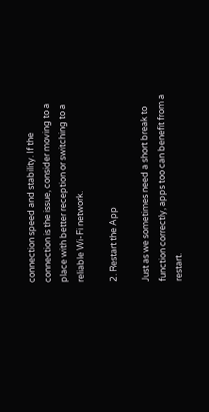connection speed and stability. If the connection is the issue, consider moving to a place with better reception or switching to a reliable Wi-Fi network.

2. Restart the App

Just as we sometimes need a short break to function correctly, apps too can benefit from a restart.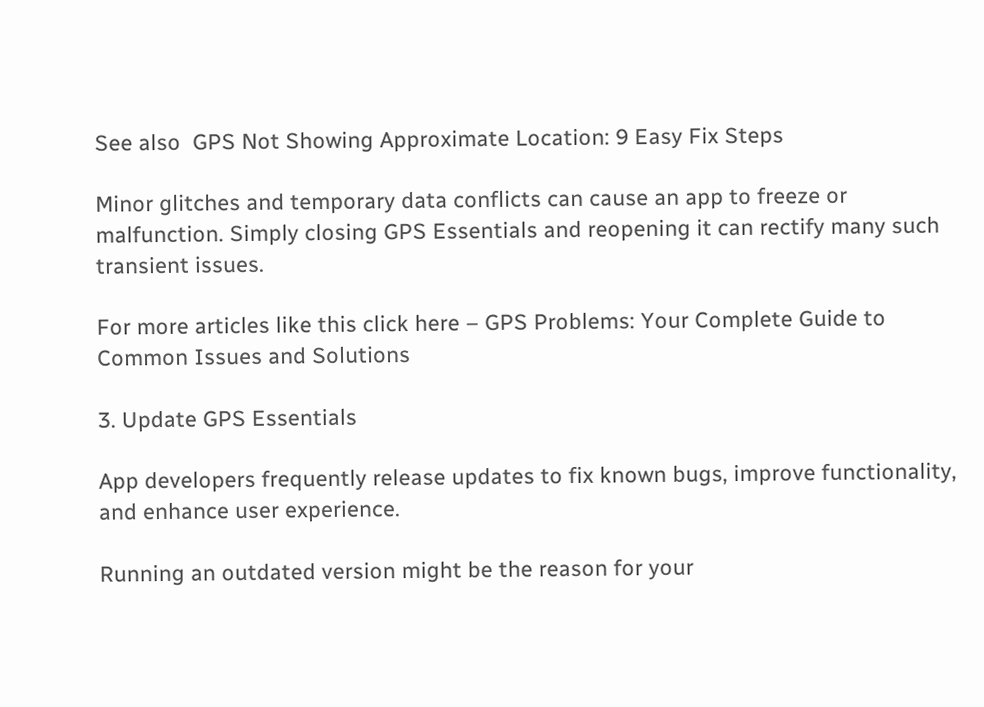See also  GPS Not Showing Approximate Location: 9 Easy Fix Steps

Minor glitches and temporary data conflicts can cause an app to freeze or malfunction. Simply closing GPS Essentials and reopening it can rectify many such transient issues.

For more articles like this click here – GPS Problems: Your Complete Guide to Common Issues and Solutions

3. Update GPS Essentials

App developers frequently release updates to fix known bugs, improve functionality, and enhance user experience.

Running an outdated version might be the reason for your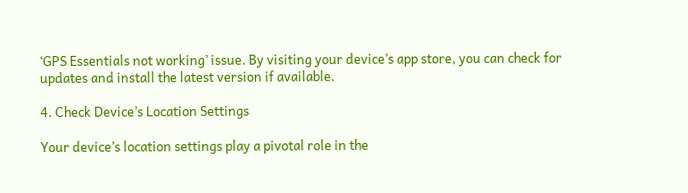‘GPS Essentials not working’ issue. By visiting your device’s app store, you can check for updates and install the latest version if available.

4. Check Device’s Location Settings

Your device’s location settings play a pivotal role in the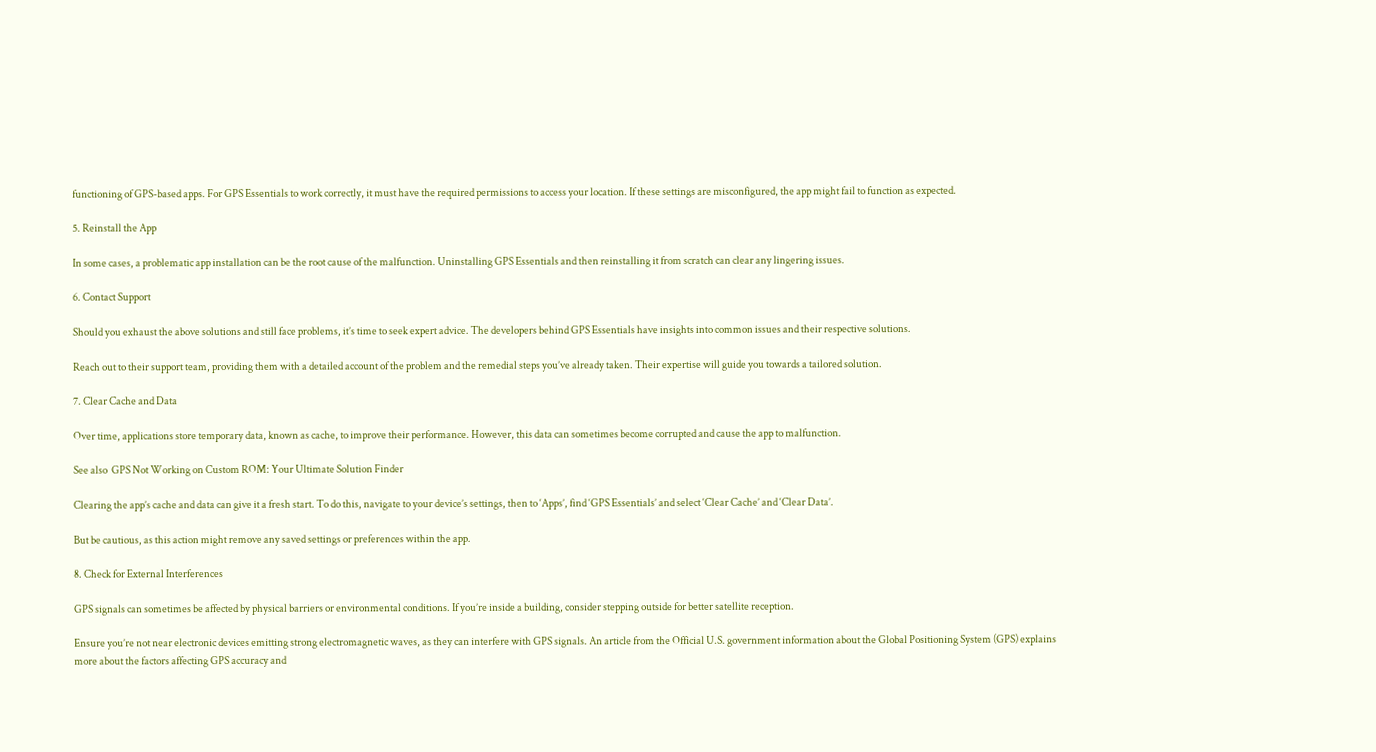functioning of GPS-based apps. For GPS Essentials to work correctly, it must have the required permissions to access your location. If these settings are misconfigured, the app might fail to function as expected.

5. Reinstall the App

In some cases, a problematic app installation can be the root cause of the malfunction. Uninstalling GPS Essentials and then reinstalling it from scratch can clear any lingering issues.

6. Contact Support

Should you exhaust the above solutions and still face problems, it’s time to seek expert advice. The developers behind GPS Essentials have insights into common issues and their respective solutions.

Reach out to their support team, providing them with a detailed account of the problem and the remedial steps you’ve already taken. Their expertise will guide you towards a tailored solution.

7. Clear Cache and Data

Over time, applications store temporary data, known as cache, to improve their performance. However, this data can sometimes become corrupted and cause the app to malfunction.

See also  GPS Not Working on Custom ROM: Your Ultimate Solution Finder

Clearing the app’s cache and data can give it a fresh start. To do this, navigate to your device’s settings, then to ‘Apps’, find ‘GPS Essentials’ and select ‘Clear Cache’ and ‘Clear Data’.

But be cautious, as this action might remove any saved settings or preferences within the app.

8. Check for External Interferences

GPS signals can sometimes be affected by physical barriers or environmental conditions. If you’re inside a building, consider stepping outside for better satellite reception.

Ensure you’re not near electronic devices emitting strong electromagnetic waves, as they can interfere with GPS signals. An article from the Official U.S. government information about the Global Positioning System (GPS) explains more about the factors affecting GPS accuracy and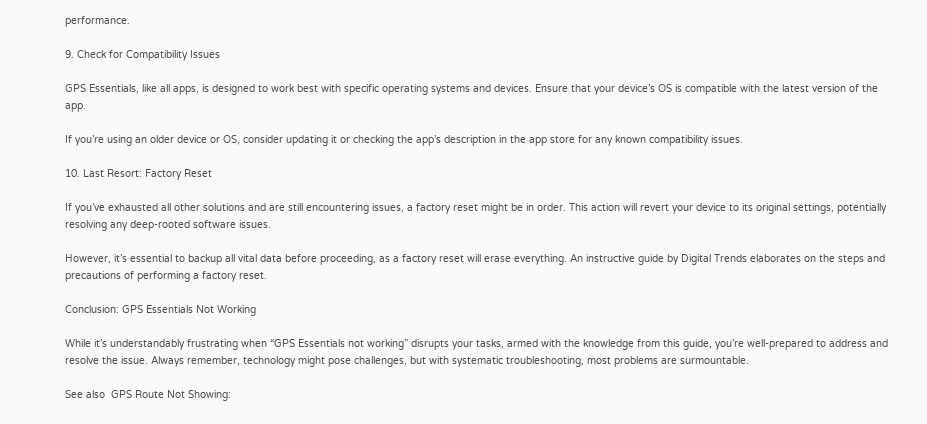performance.

9. Check for Compatibility Issues

GPS Essentials, like all apps, is designed to work best with specific operating systems and devices. Ensure that your device’s OS is compatible with the latest version of the app.

If you’re using an older device or OS, consider updating it or checking the app’s description in the app store for any known compatibility issues.

10. Last Resort: Factory Reset

If you’ve exhausted all other solutions and are still encountering issues, a factory reset might be in order. This action will revert your device to its original settings, potentially resolving any deep-rooted software issues.

However, it’s essential to backup all vital data before proceeding, as a factory reset will erase everything. An instructive guide by Digital Trends elaborates on the steps and precautions of performing a factory reset.

Conclusion: GPS Essentials Not Working

While it’s understandably frustrating when “GPS Essentials not working” disrupts your tasks, armed with the knowledge from this guide, you’re well-prepared to address and resolve the issue. Always remember, technology might pose challenges, but with systematic troubleshooting, most problems are surmountable.

See also  GPS Route Not Showing: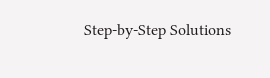Step-by-Step Solutions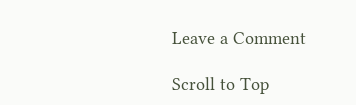Leave a Comment

Scroll to Top